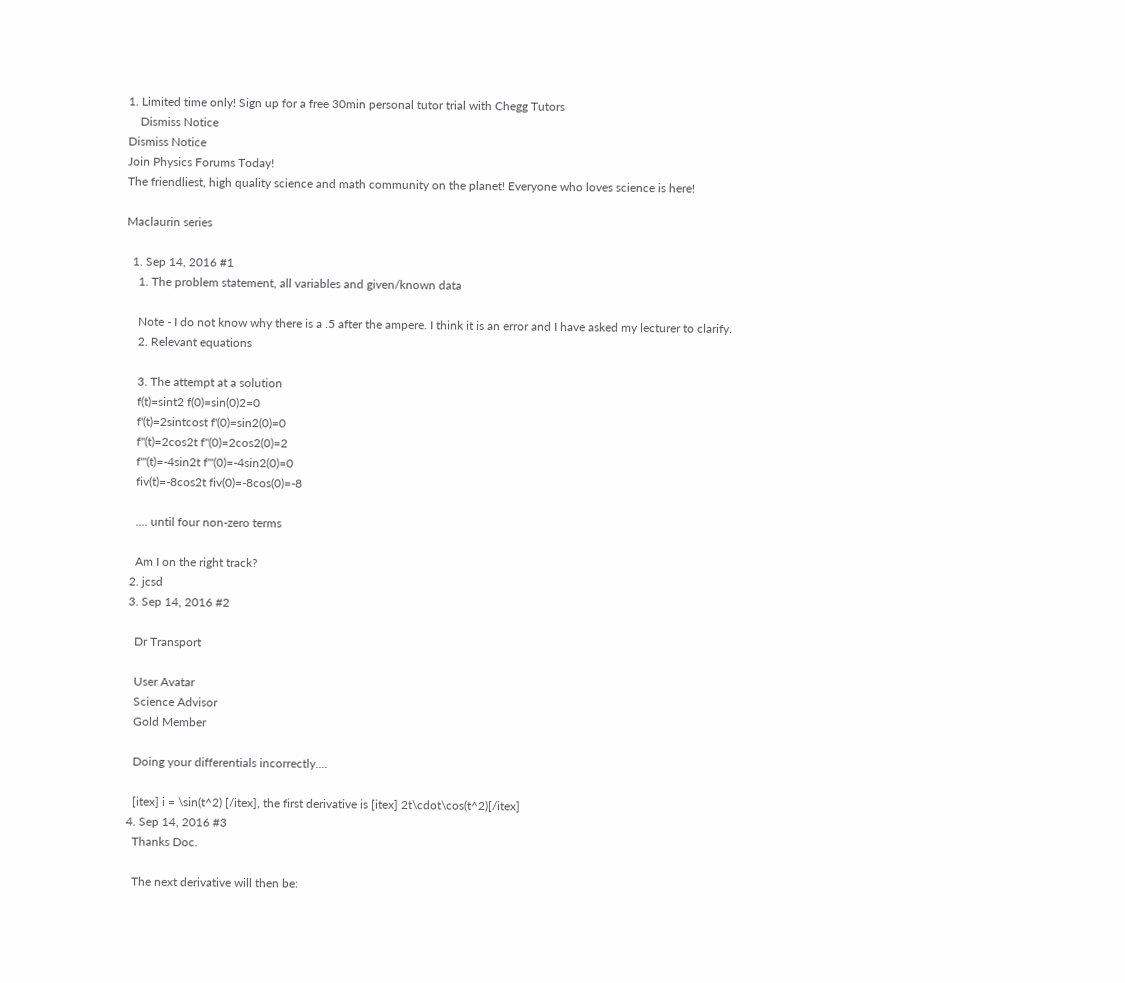1. Limited time only! Sign up for a free 30min personal tutor trial with Chegg Tutors
    Dismiss Notice
Dismiss Notice
Join Physics Forums Today!
The friendliest, high quality science and math community on the planet! Everyone who loves science is here!

Maclaurin series

  1. Sep 14, 2016 #1
    1. The problem statement, all variables and given/known data

    Note - I do not know why there is a .5 after the ampere. I think it is an error and I have asked my lecturer to clarify.
    2. Relevant equations

    3. The attempt at a solution
    f(t)=sint2 f(0)=sin(0)2=0
    f'(t)=2sintcost f'(0)=sin2(0)=0
    f''(t)=2cos2t f''(0)=2cos2(0)=2
    f'''(t)=-4sin2t f'''(0)=-4sin2(0)=0
    fiv(t)=-8cos2t fiv(0)=-8cos(0)=-8

    .... until four non-zero terms

    Am I on the right track?
  2. jcsd
  3. Sep 14, 2016 #2

    Dr Transport

    User Avatar
    Science Advisor
    Gold Member

    Doing your differentials incorrectly....

    [itex] i = \sin(t^2) [/itex], the first derivative is [itex] 2t\cdot\cos(t^2)[/itex]
  4. Sep 14, 2016 #3
    Thanks Doc.

    The next derivative will then be: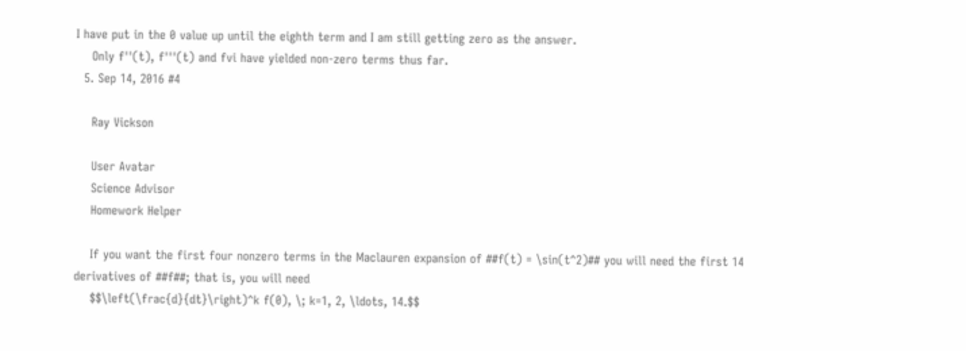I have put in the 0 value up until the eighth term and I am still getting zero as the answer.
    Only f''(t), f'''(t) and fvi have yielded non-zero terms thus far.
  5. Sep 14, 2016 #4

    Ray Vickson

    User Avatar
    Science Advisor
    Homework Helper

    If you want the first four nonzero terms in the Maclauren expansion of ##f(t) = \sin(t^2)## you will need the first 14 derivatives of ##f##; that is, you will need
    $$\left(\frac{d}{dt}\right)^k f(0), \; k=1, 2, \ldots, 14.$$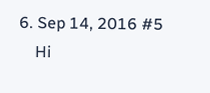6. Sep 14, 2016 #5
    Hi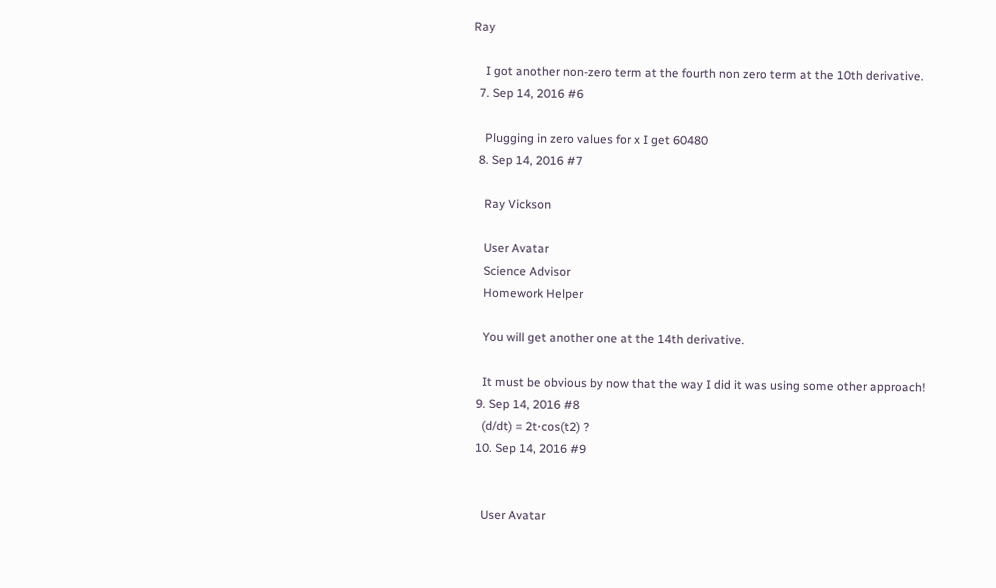Ray

    I got another non-zero term at the fourth non zero term at the 10th derivative.
  7. Sep 14, 2016 #6

    Plugging in zero values for x I get 60480
  8. Sep 14, 2016 #7

    Ray Vickson

    User Avatar
    Science Advisor
    Homework Helper

    You will get another one at the 14th derivative.

    It must be obvious by now that the way I did it was using some other approach!
  9. Sep 14, 2016 #8
    (d/dt) = 2t⋅cos(t2) ?
  10. Sep 14, 2016 #9


    User Avatar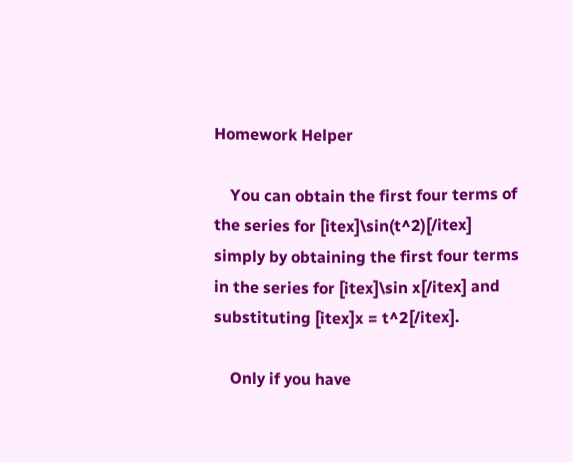Homework Helper

    You can obtain the first four terms of the series for [itex]\sin(t^2)[/itex] simply by obtaining the first four terms in the series for [itex]\sin x[/itex] and substituting [itex]x = t^2[/itex].

    Only if you have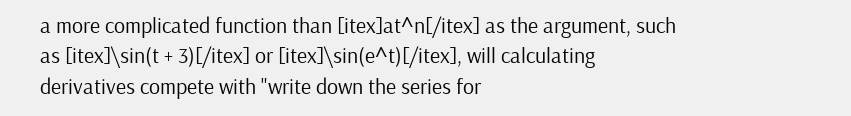a more complicated function than [itex]at^n[/itex] as the argument, such as [itex]\sin(t + 3)[/itex] or [itex]\sin(e^t)[/itex], will calculating derivatives compete with "write down the series for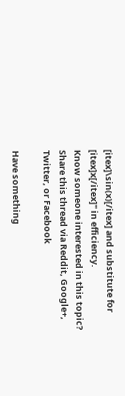[itex]\sin(x)[/itex] and substitute for [itex]x[/itex]" in efficiency.
Know someone interested in this topic? Share this thread via Reddit, Google+, Twitter, or Facebook

Have something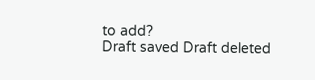to add?
Draft saved Draft deleted